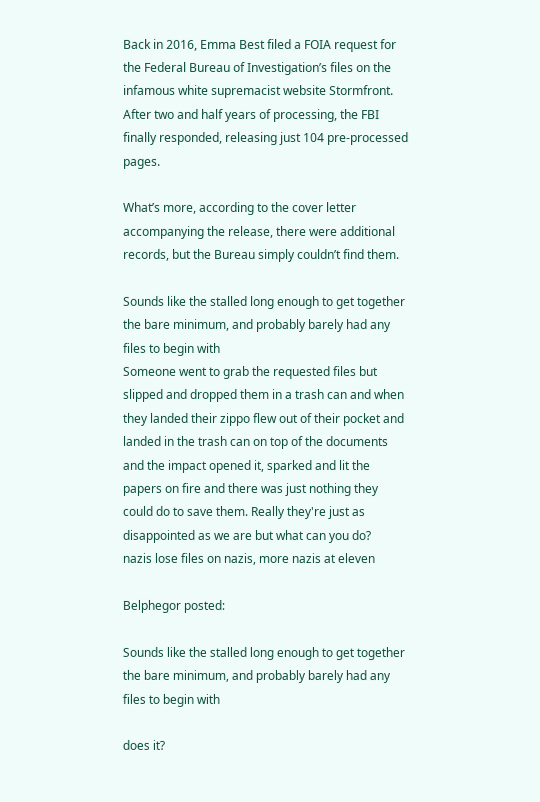Back in 2016, Emma Best filed a FOIA request for the Federal Bureau of Investigation’s files on the infamous white supremacist website Stormfront. After two and half years of processing, the FBI finally responded, releasing just 104 pre-processed pages.

What’s more, according to the cover letter accompanying the release, there were additional records, but the Bureau simply couldn’t find them.

Sounds like the stalled long enough to get together the bare minimum, and probably barely had any files to begin with
Someone went to grab the requested files but slipped and dropped them in a trash can and when they landed their zippo flew out of their pocket and landed in the trash can on top of the documents and the impact opened it, sparked and lit the papers on fire and there was just nothing they could do to save them. Really they're just as disappointed as we are but what can you do?
nazis lose files on nazis, more nazis at eleven

Belphegor posted:

Sounds like the stalled long enough to get together the bare minimum, and probably barely had any files to begin with

does it?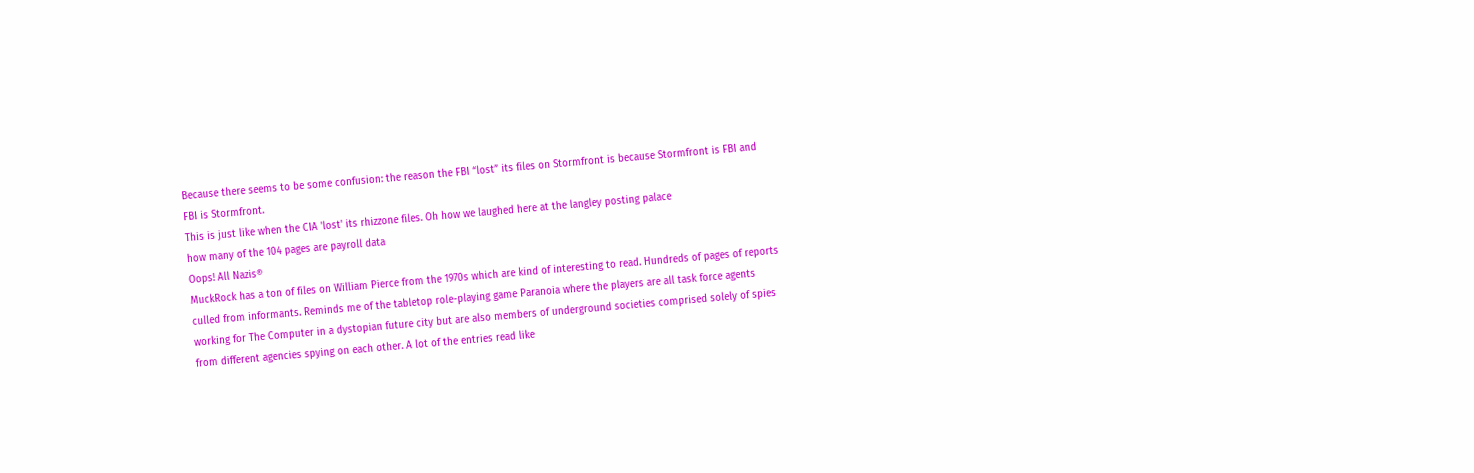Because there seems to be some confusion: the reason the FBI “lost” its files on Stormfront is because Stormfront is FBI and FBI is Stormfront.
This is just like when the CIA 'lost' its rhizzone files. Oh how we laughed here at the langley posting palace
how many of the 104 pages are payroll data
Oops! All Nazis®
MuckRock has a ton of files on William Pierce from the 1970s which are kind of interesting to read. Hundreds of pages of reports culled from informants. Reminds me of the tabletop role-playing game Paranoia where the players are all task force agents working for The Computer in a dystopian future city but are also members of underground societies comprised solely of spies from different agencies spying on each other. A lot of the entries read like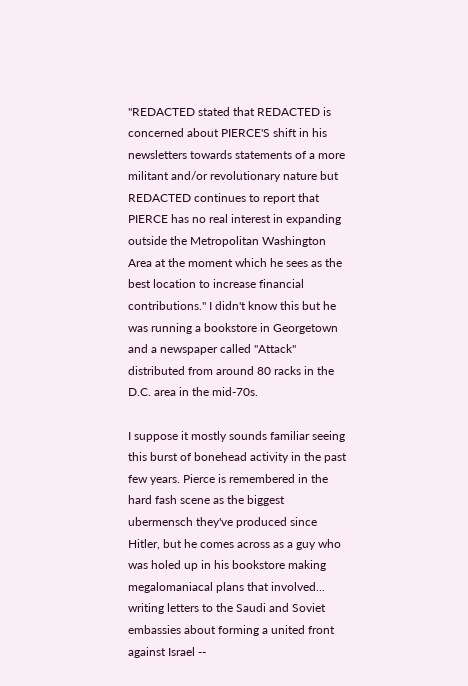"REDACTED stated that REDACTED is concerned about PIERCE'S shift in his newsletters towards statements of a more militant and/or revolutionary nature but REDACTED continues to report that PIERCE has no real interest in expanding outside the Metropolitan Washington Area at the moment which he sees as the best location to increase financial contributions." I didn't know this but he was running a bookstore in Georgetown and a newspaper called "Attack" distributed from around 80 racks in the D.C. area in the mid-70s.

I suppose it mostly sounds familiar seeing this burst of bonehead activity in the past few years. Pierce is remembered in the hard fash scene as the biggest ubermensch they've produced since Hitler, but he comes across as a guy who was holed up in his bookstore making megalomaniacal plans that involved... writing letters to the Saudi and Soviet embassies about forming a united front against Israel --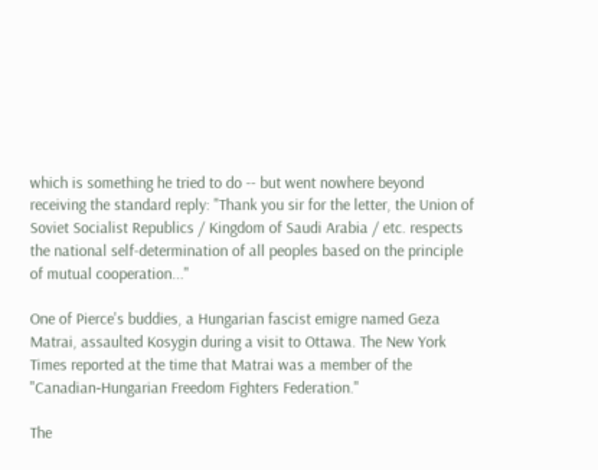which is something he tried to do -- but went nowhere beyond receiving the standard reply: "Thank you sir for the letter, the Union of Soviet Socialist Republics / Kingdom of Saudi Arabia / etc. respects the national self-determination of all peoples based on the principle of mutual cooperation..."

One of Pierce's buddies, a Hungarian fascist emigre named Geza Matrai, assaulted Kosygin during a visit to Ottawa. The New York Times reported at the time that Matrai was a member of the "Canadian‐Hungarian Freedom Fighters Federation."

The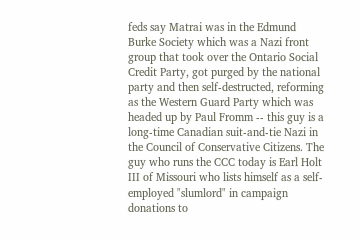feds say Matrai was in the Edmund Burke Society which was a Nazi front group that took over the Ontario Social Credit Party, got purged by the national party and then self-destructed, reforming as the Western Guard Party which was headed up by Paul Fromm -- this guy is a long-time Canadian suit-and-tie Nazi in the Council of Conservative Citizens. The guy who runs the CCC today is Earl Holt III of Missouri who lists himself as a self-employed "slumlord" in campaign donations to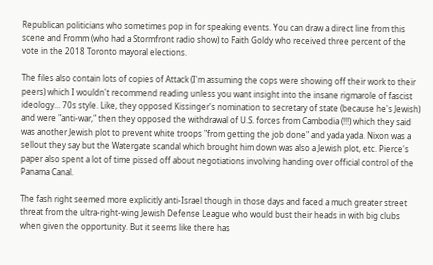Republican politicians who sometimes pop in for speaking events. You can draw a direct line from this scene and Fromm (who had a Stormfront radio show) to Faith Goldy who received three percent of the vote in the 2018 Toronto mayoral elections.

The files also contain lots of copies of Attack (I'm assuming the cops were showing off their work to their peers) which I wouldn't recommend reading unless you want insight into the insane rigmarole of fascist ideology... 70s style. Like, they opposed Kissinger's nomination to secretary of state (because he's Jewish) and were "anti-war," then they opposed the withdrawal of U.S. forces from Cambodia (!!!) which they said was another Jewish plot to prevent white troops "from getting the job done" and yada yada. Nixon was a sellout they say but the Watergate scandal which brought him down was also a Jewish plot, etc. Pierce's paper also spent a lot of time pissed off about negotiations involving handing over official control of the Panama Canal.

The fash right seemed more explicitly anti-Israel though in those days and faced a much greater street threat from the ultra-right-wing Jewish Defense League who would bust their heads in with big clubs when given the opportunity. But it seems like there has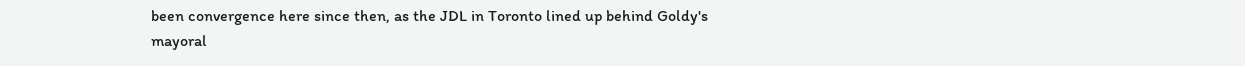been convergence here since then, as the JDL in Toronto lined up behind Goldy's mayoral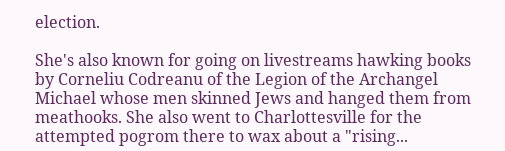election.

She's also known for going on livestreams hawking books by Corneliu Codreanu of the Legion of the Archangel Michael whose men skinned Jews and hanged them from meathooks. She also went to Charlottesville for the attempted pogrom there to wax about a "rising...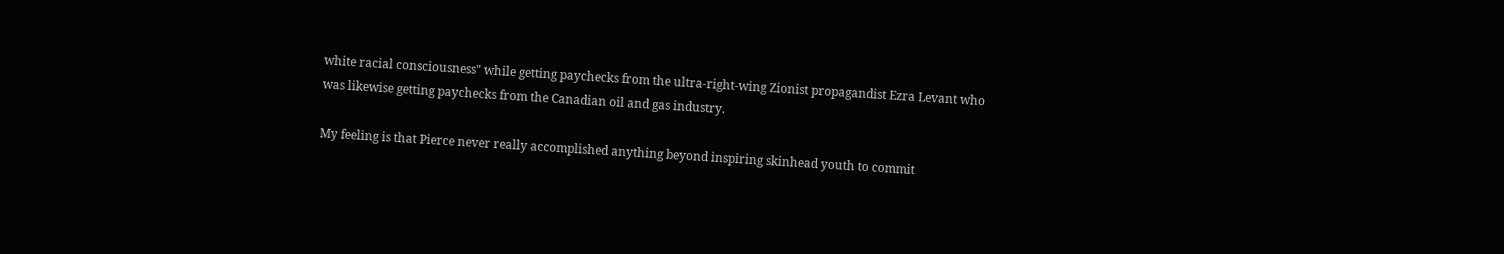white racial consciousness" while getting paychecks from the ultra-right-wing Zionist propagandist Ezra Levant who was likewise getting paychecks from the Canadian oil and gas industry.

My feeling is that Pierce never really accomplished anything beyond inspiring skinhead youth to commit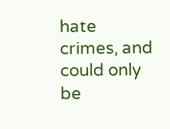hate crimes, and could only be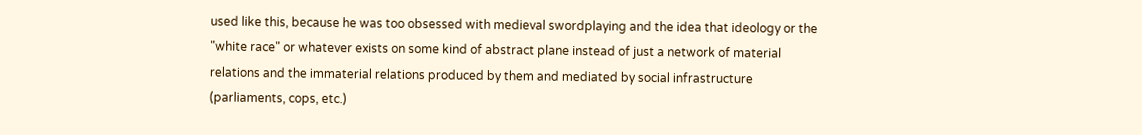used like this, because he was too obsessed with medieval swordplaying and the idea that ideology or the "white race" or whatever exists on some kind of abstract plane instead of just a network of material relations and the immaterial relations produced by them and mediated by social infrastructure (parliaments, cops, etc.)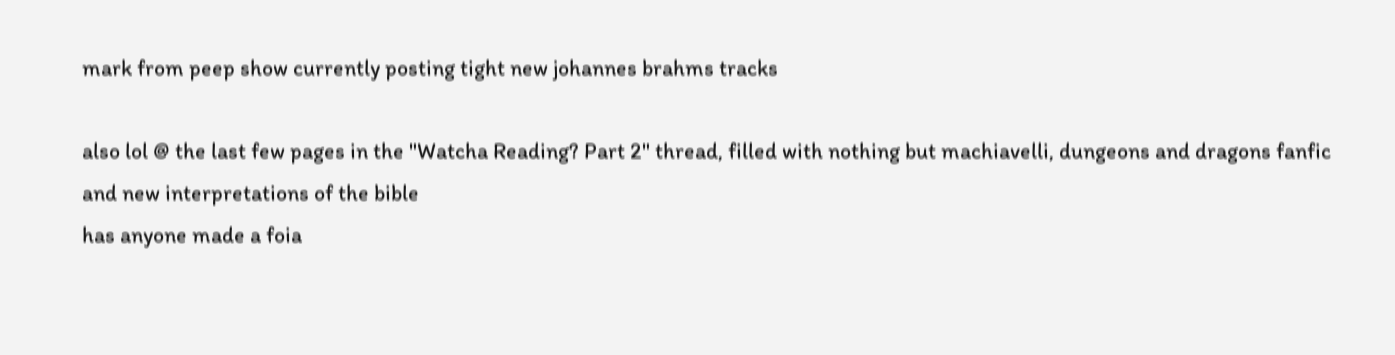mark from peep show currently posting tight new johannes brahms tracks

also lol @ the last few pages in the "Watcha Reading? Part 2" thread, filled with nothing but machiavelli, dungeons and dragons fanfic and new interpretations of the bible
has anyone made a foia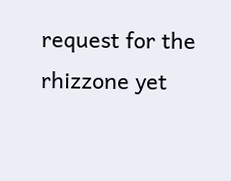request for the rhizzone yet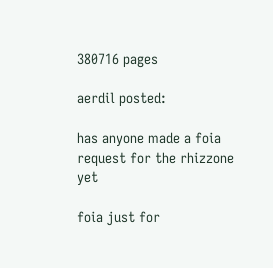380716 pages

aerdil posted:

has anyone made a foia request for the rhizzone yet

foia just for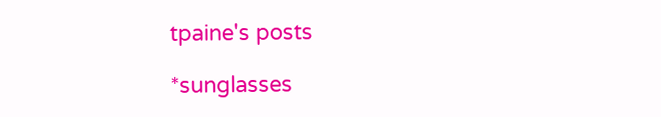tpaine's posts

*sunglasses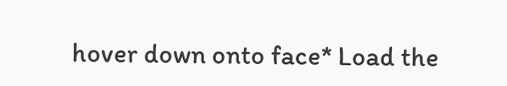hover down onto face* Load the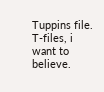Tuppins file.
T-files, i want to believe.